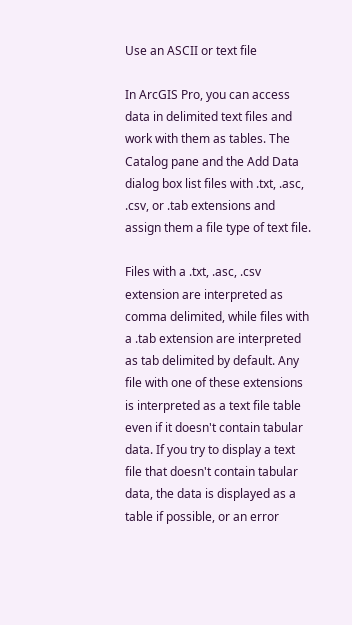Use an ASCII or text file

In ArcGIS Pro, you can access data in delimited text files and work with them as tables. The Catalog pane and the Add Data dialog box list files with .txt, .asc, .csv, or .tab extensions and assign them a file type of text file.

Files with a .txt, .asc, .csv extension are interpreted as comma delimited, while files with a .tab extension are interpreted as tab delimited by default. Any file with one of these extensions is interpreted as a text file table even if it doesn't contain tabular data. If you try to display a text file that doesn't contain tabular data, the data is displayed as a table if possible, or an error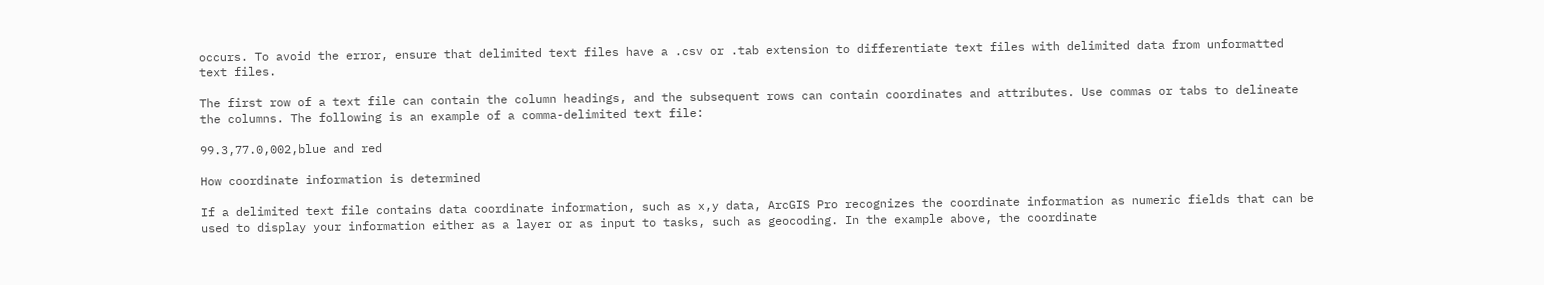occurs. To avoid the error, ensure that delimited text files have a .csv or .tab extension to differentiate text files with delimited data from unformatted text files.

The first row of a text file can contain the column headings, and the subsequent rows can contain coordinates and attributes. Use commas or tabs to delineate the columns. The following is an example of a comma-delimited text file:

99.3,77.0,002,blue and red

How coordinate information is determined

If a delimited text file contains data coordinate information, such as x,y data, ArcGIS Pro recognizes the coordinate information as numeric fields that can be used to display your information either as a layer or as input to tasks, such as geocoding. In the example above, the coordinate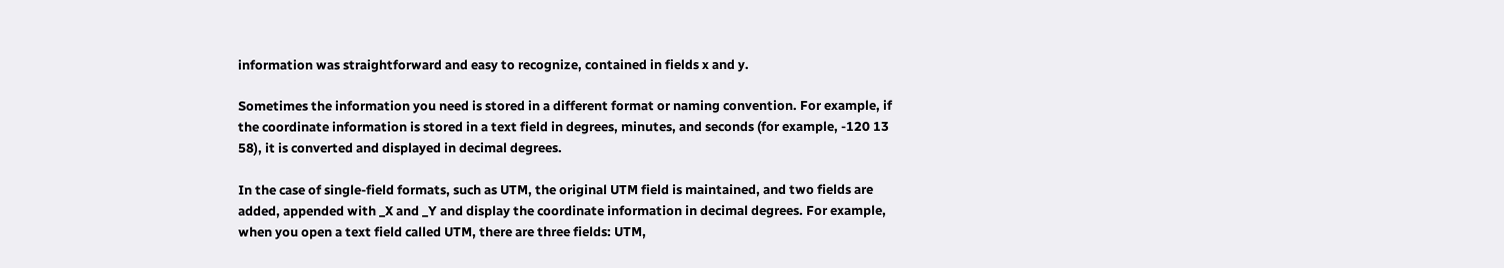information was straightforward and easy to recognize, contained in fields x and y.

Sometimes the information you need is stored in a different format or naming convention. For example, if the coordinate information is stored in a text field in degrees, minutes, and seconds (for example, -120 13 58), it is converted and displayed in decimal degrees.

In the case of single-field formats, such as UTM, the original UTM field is maintained, and two fields are added, appended with _X and _Y and display the coordinate information in decimal degrees. For example, when you open a text field called UTM, there are three fields: UTM,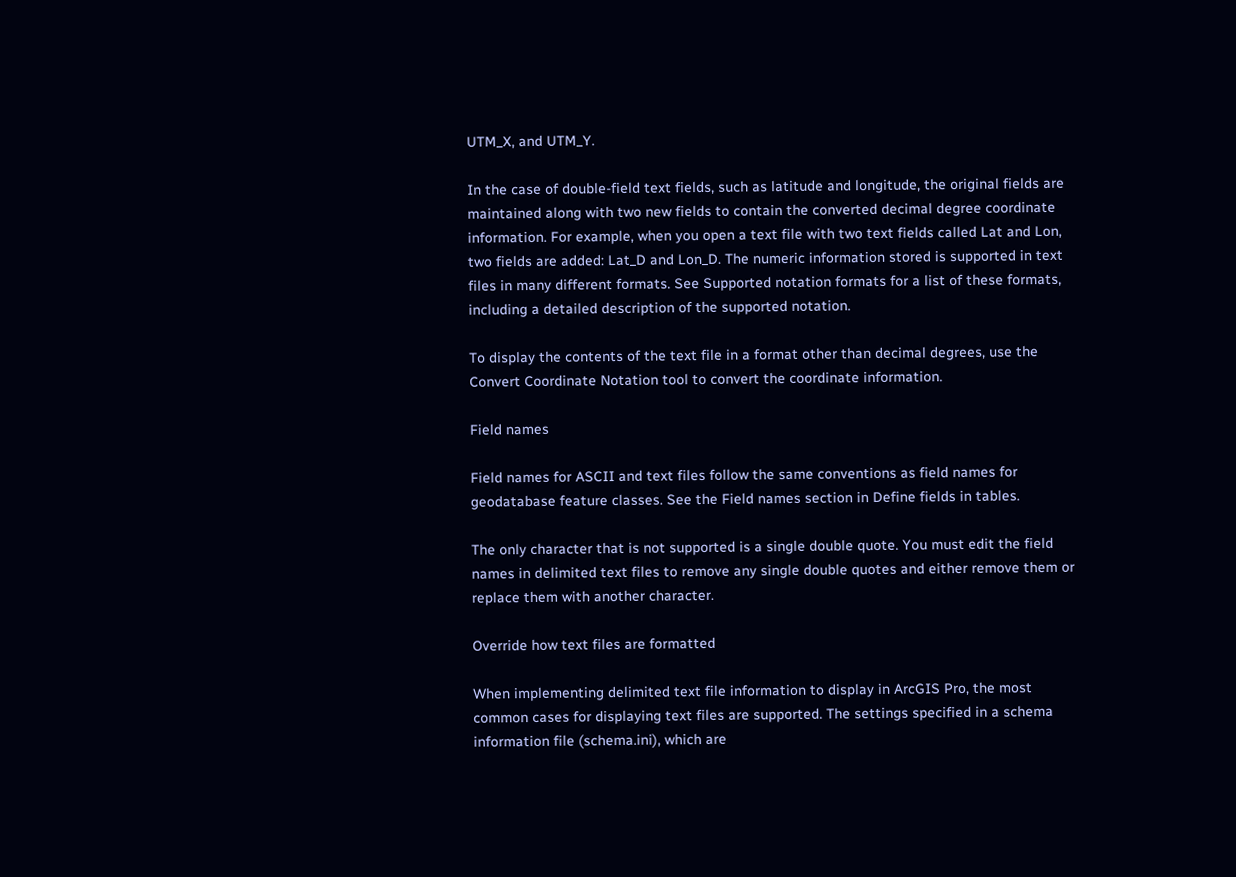UTM_X, and UTM_Y.

In the case of double-field text fields, such as latitude and longitude, the original fields are maintained along with two new fields to contain the converted decimal degree coordinate information. For example, when you open a text file with two text fields called Lat and Lon, two fields are added: Lat_D and Lon_D. The numeric information stored is supported in text files in many different formats. See Supported notation formats for a list of these formats, including a detailed description of the supported notation.

To display the contents of the text file in a format other than decimal degrees, use the Convert Coordinate Notation tool to convert the coordinate information.

Field names

Field names for ASCII and text files follow the same conventions as field names for geodatabase feature classes. See the Field names section in Define fields in tables.

The only character that is not supported is a single double quote. You must edit the field names in delimited text files to remove any single double quotes and either remove them or replace them with another character.

Override how text files are formatted

When implementing delimited text file information to display in ArcGIS Pro, the most common cases for displaying text files are supported. The settings specified in a schema information file (schema.ini), which are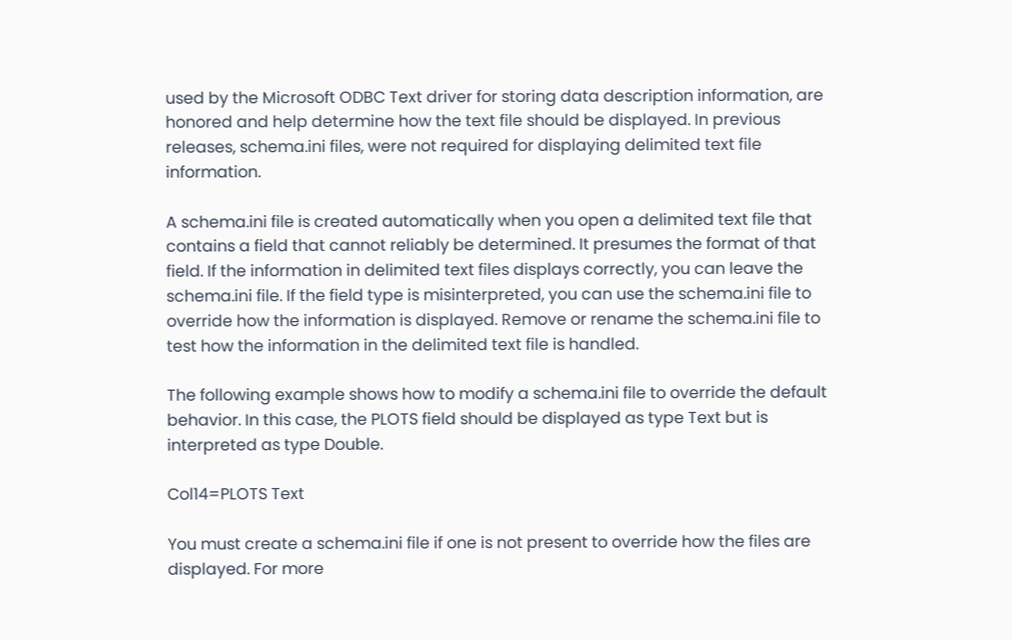used by the Microsoft ODBC Text driver for storing data description information, are honored and help determine how the text file should be displayed. In previous releases, schema.ini files, were not required for displaying delimited text file information.

A schema.ini file is created automatically when you open a delimited text file that contains a field that cannot reliably be determined. It presumes the format of that field. If the information in delimited text files displays correctly, you can leave the schema.ini file. If the field type is misinterpreted, you can use the schema.ini file to override how the information is displayed. Remove or rename the schema.ini file to test how the information in the delimited text file is handled.

The following example shows how to modify a schema.ini file to override the default behavior. In this case, the PLOTS field should be displayed as type Text but is interpreted as type Double.

Col14=PLOTS Text

You must create a schema.ini file if one is not present to override how the files are displayed. For more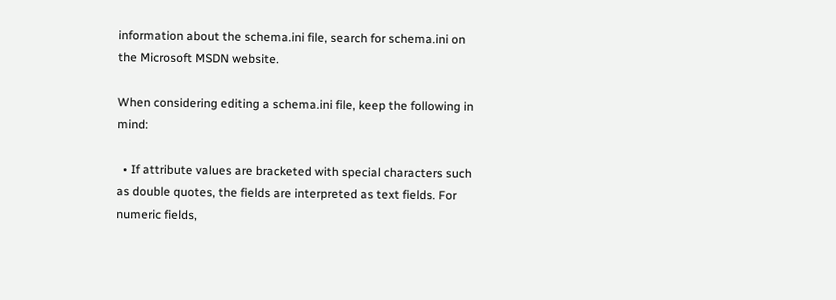information about the schema.ini file, search for schema.ini on the Microsoft MSDN website.

When considering editing a schema.ini file, keep the following in mind:

  • If attribute values are bracketed with special characters such as double quotes, the fields are interpreted as text fields. For numeric fields,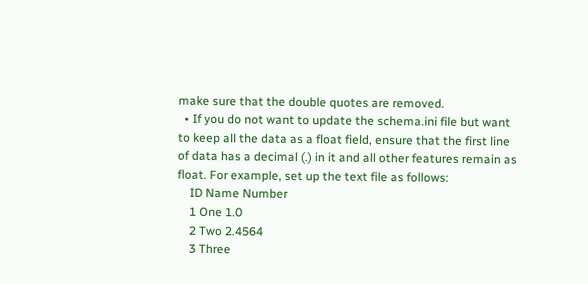make sure that the double quotes are removed.
  • If you do not want to update the schema.ini file but want to keep all the data as a float field, ensure that the first line of data has a decimal (.) in it and all other features remain as float. For example, set up the text file as follows:
    ID Name Number
    1 One 1.0
    2 Two 2.4564
    3 Three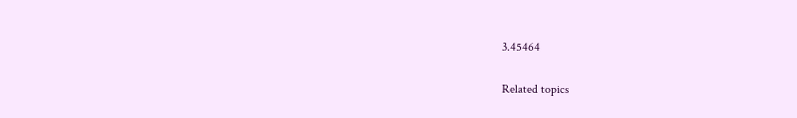3.45464

Related topics